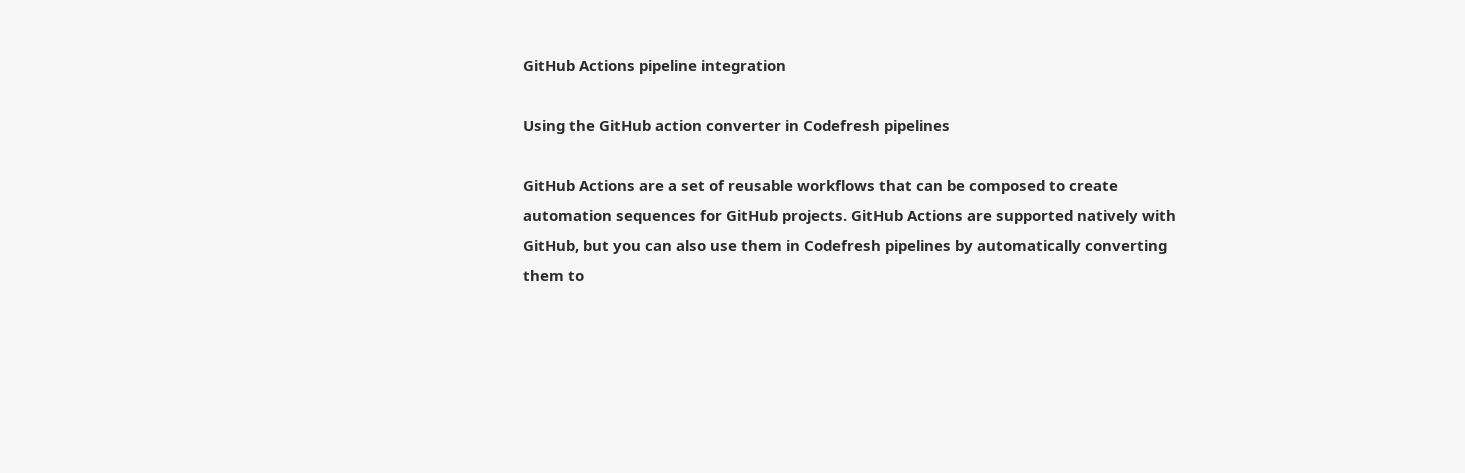GitHub Actions pipeline integration

Using the GitHub action converter in Codefresh pipelines

GitHub Actions are a set of reusable workflows that can be composed to create automation sequences for GitHub projects. GitHub Actions are supported natively with GitHub, but you can also use them in Codefresh pipelines by automatically converting them to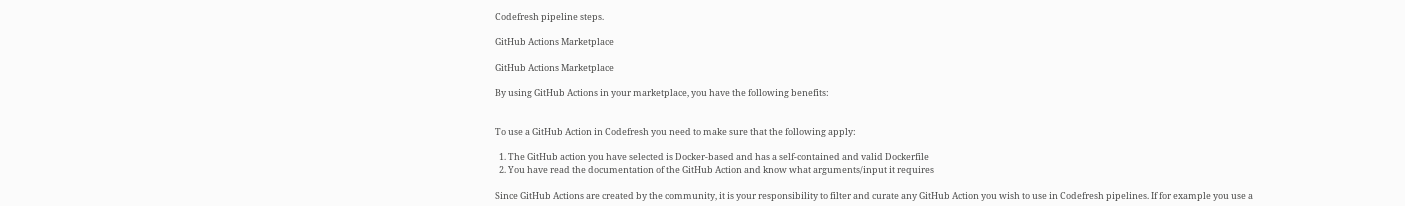Codefresh pipeline steps.

GitHub Actions Marketplace

GitHub Actions Marketplace

By using GitHub Actions in your marketplace, you have the following benefits:


To use a GitHub Action in Codefresh you need to make sure that the following apply:

  1. The GitHub action you have selected is Docker-based and has a self-contained and valid Dockerfile
  2. You have read the documentation of the GitHub Action and know what arguments/input it requires

Since GitHub Actions are created by the community, it is your responsibility to filter and curate any GitHub Action you wish to use in Codefresh pipelines. If for example you use a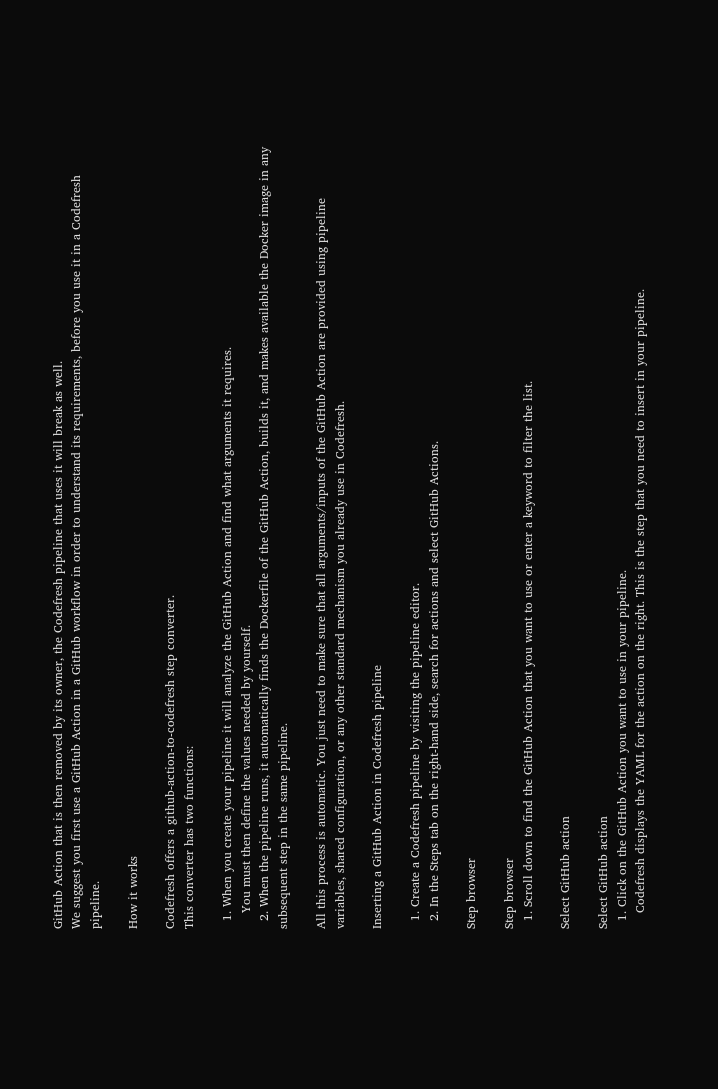GitHub Action that is then removed by its owner, the Codefresh pipeline that uses it will break as well.
We suggest you first use a GitHub Action in a GitHub workflow in order to understand its requirements, before you use it in a Codefresh pipeline.

How it works

Codefresh offers a github-action-to-codefresh step converter.
This converter has two functions:

  1. When you create your pipeline it will analyze the GitHub Action and find what arguments it requires.
    You must then define the values needed by yourself.
  2. When the pipeline runs, it automatically finds the Dockerfile of the GitHub Action, builds it, and makes available the Docker image in any subsequent step in the same pipeline.

All this process is automatic. You just need to make sure that all arguments/inputs of the GitHub Action are provided using pipeline variables, shared configuration, or any other standard mechanism you already use in Codefresh.

Inserting a GitHub Action in Codefresh pipeline

  1. Create a Codefresh pipeline by visiting the pipeline editor.
  2. In the Steps tab on the right-hand side, search for actions and select GitHub Actions.

Step browser

Step browser
  1. Scroll down to find the GitHub Action that you want to use or enter a keyword to filter the list.

Select GitHub action

Select GitHub action
  1. Click on the GitHub Action you want to use in your pipeline.
    Codefresh displays the YAML for the action on the right. This is the step that you need to insert in your pipeline.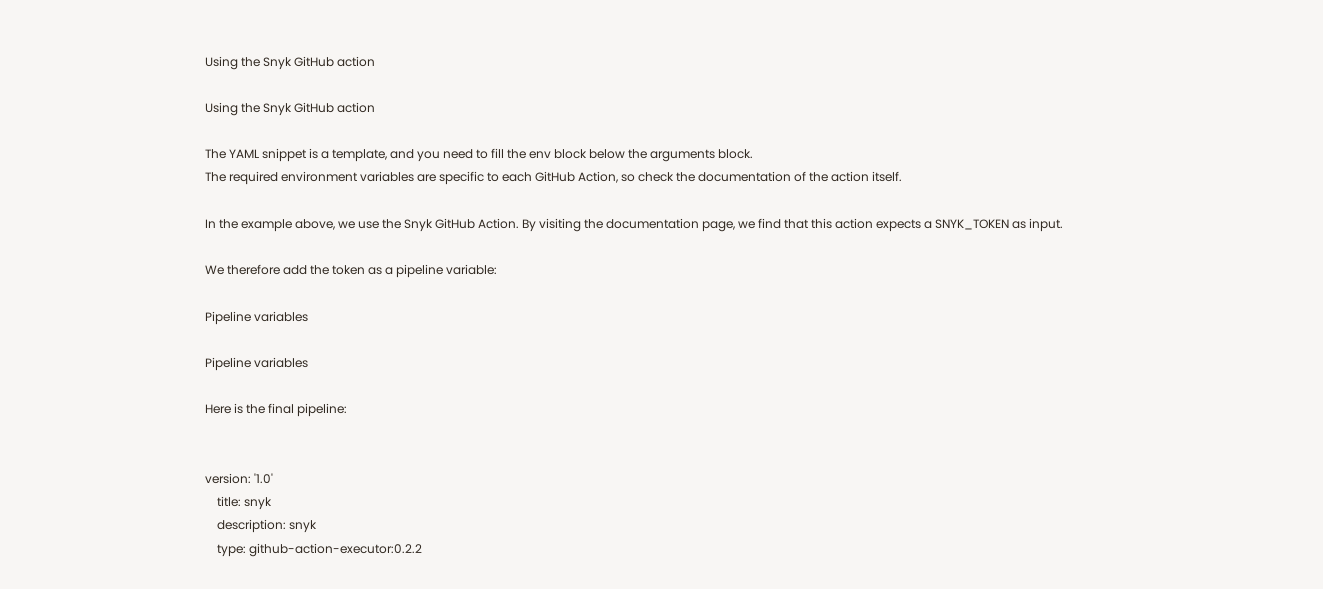Using the Snyk GitHub action

Using the Snyk GitHub action

The YAML snippet is a template, and you need to fill the env block below the arguments block.
The required environment variables are specific to each GitHub Action, so check the documentation of the action itself.

In the example above, we use the Snyk GitHub Action. By visiting the documentation page, we find that this action expects a SNYK_TOKEN as input.

We therefore add the token as a pipeline variable:

Pipeline variables

Pipeline variables

Here is the final pipeline:


version: '1.0'
    title: snyk
    description: snyk
    type: github-action-executor:0.2.2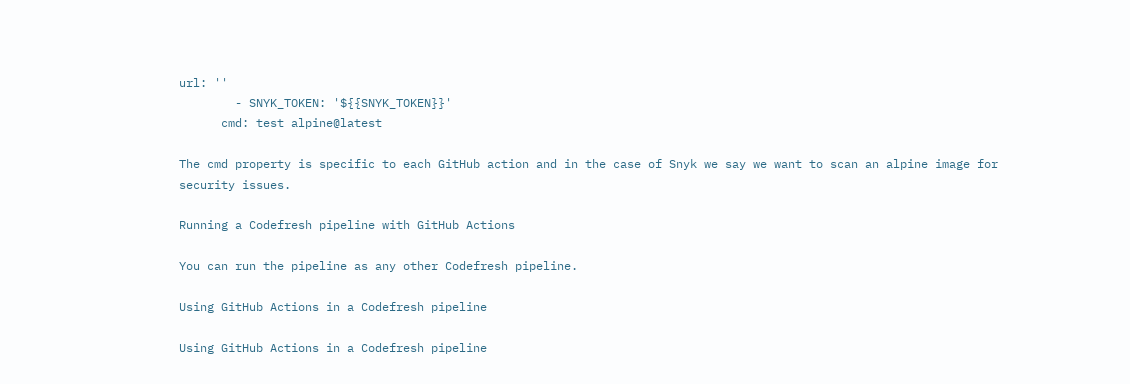url: ''
        - SNYK_TOKEN: '${{SNYK_TOKEN}}'
      cmd: test alpine@latest

The cmd property is specific to each GitHub action and in the case of Snyk we say we want to scan an alpine image for security issues.

Running a Codefresh pipeline with GitHub Actions

You can run the pipeline as any other Codefresh pipeline.

Using GitHub Actions in a Codefresh pipeline

Using GitHub Actions in a Codefresh pipeline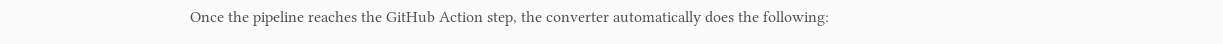Once the pipeline reaches the GitHub Action step, the converter automatically does the following: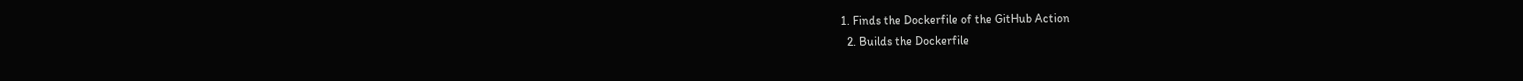1. Finds the Dockerfile of the GitHub Action
  2. Builds the Dockerfile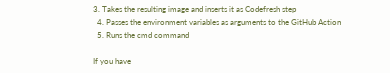3. Takes the resulting image and inserts it as Codefresh step
  4. Passes the environment variables as arguments to the GitHub Action
  5. Runs the cmd command

If you have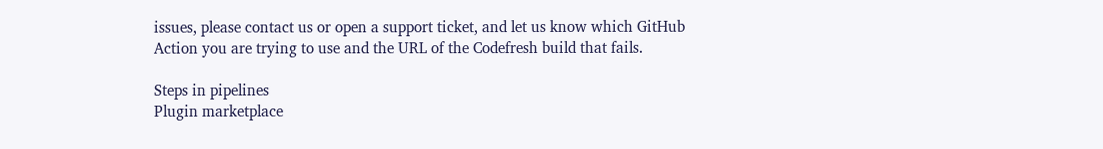issues, please contact us or open a support ticket, and let us know which GitHub Action you are trying to use and the URL of the Codefresh build that fails.

Steps in pipelines
Plugin marketplace